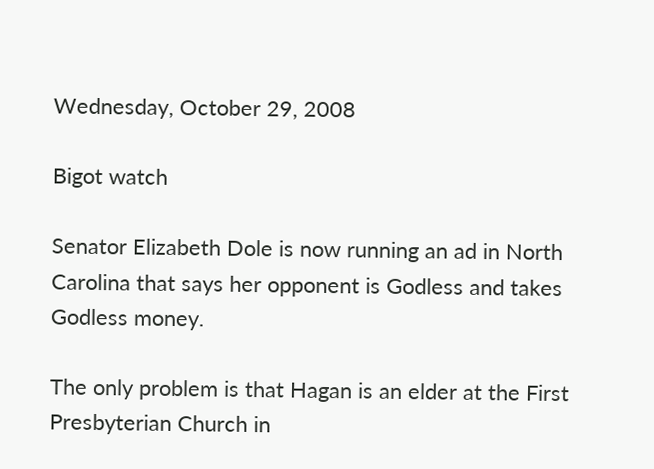Wednesday, October 29, 2008

Bigot watch

Senator Elizabeth Dole is now running an ad in North Carolina that says her opponent is Godless and takes Godless money.

The only problem is that Hagan is an elder at the First Presbyterian Church in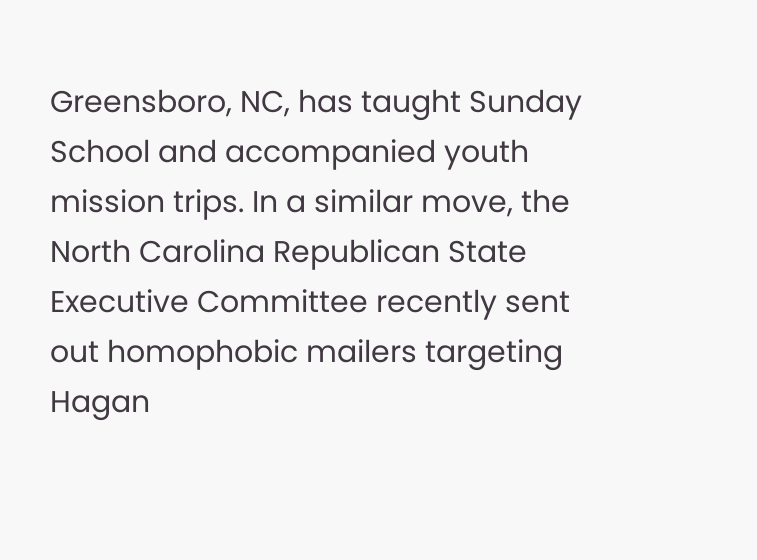Greensboro, NC, has taught Sunday School and accompanied youth mission trips. In a similar move, the North Carolina Republican State Executive Committee recently sent out homophobic mailers targeting Hagan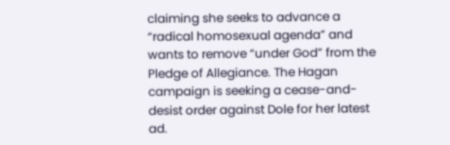claiming she seeks to advance a “radical homosexual agenda” and wants to remove “under God” from the Pledge of Allegiance. The Hagan campaign is seeking a cease-and-desist order against Dole for her latest ad.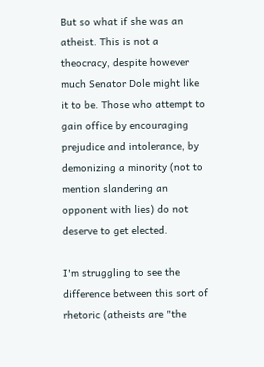But so what if she was an atheist. This is not a theocracy, despite however much Senator Dole might like it to be. Those who attempt to gain office by encouraging prejudice and intolerance, by demonizing a minority (not to mention slandering an opponent with lies) do not deserve to get elected.

I'm struggling to see the difference between this sort of rhetoric (atheists are "the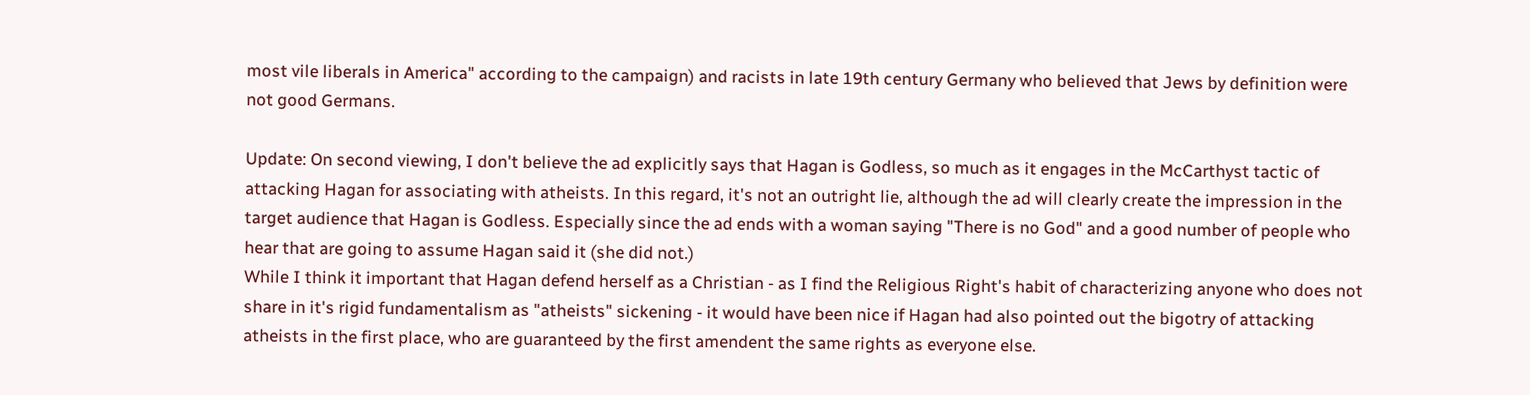most vile liberals in America" according to the campaign) and racists in late 19th century Germany who believed that Jews by definition were not good Germans.

Update: On second viewing, I don't believe the ad explicitly says that Hagan is Godless, so much as it engages in the McCarthyst tactic of attacking Hagan for associating with atheists. In this regard, it's not an outright lie, although the ad will clearly create the impression in the target audience that Hagan is Godless. Especially since the ad ends with a woman saying "There is no God" and a good number of people who hear that are going to assume Hagan said it (she did not.)
While I think it important that Hagan defend herself as a Christian - as I find the Religious Right's habit of characterizing anyone who does not share in it's rigid fundamentalism as "atheists" sickening - it would have been nice if Hagan had also pointed out the bigotry of attacking atheists in the first place, who are guaranteed by the first amendent the same rights as everyone else.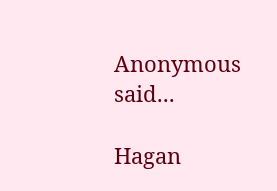Anonymous said...

Hagan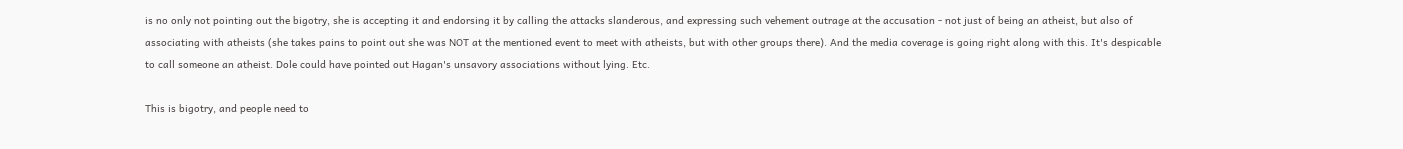is no only not pointing out the bigotry, she is accepting it and endorsing it by calling the attacks slanderous, and expressing such vehement outrage at the accusation - not just of being an atheist, but also of associating with atheists (she takes pains to point out she was NOT at the mentioned event to meet with atheists, but with other groups there). And the media coverage is going right along with this. It's despicable to call someone an atheist. Dole could have pointed out Hagan's unsavory associations without lying. Etc.

This is bigotry, and people need to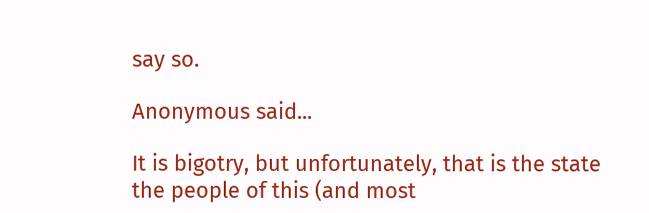say so.

Anonymous said...

It is bigotry, but unfortunately, that is the state the people of this (and most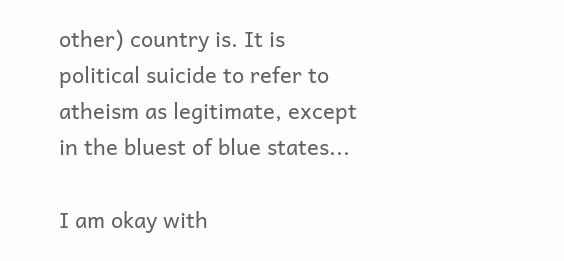other) country is. It is political suicide to refer to atheism as legitimate, except in the bluest of blue states...

I am okay with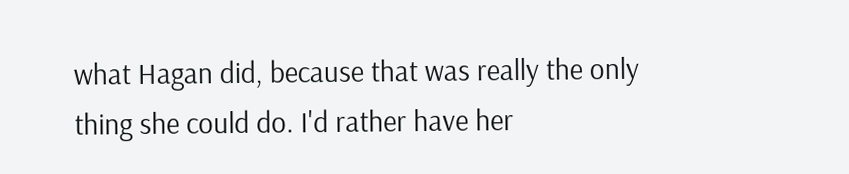what Hagan did, because that was really the only thing she could do. I'd rather have her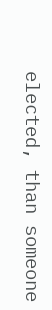elected, than someone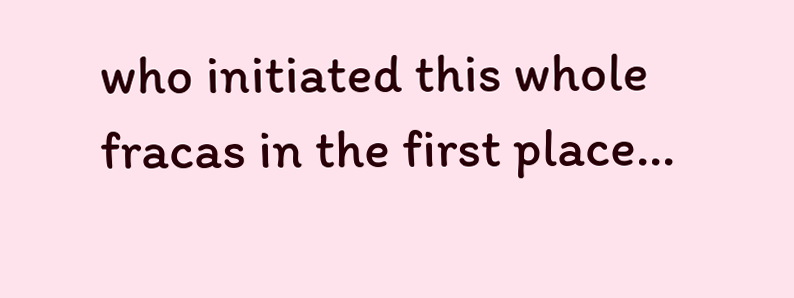who initiated this whole fracas in the first place...